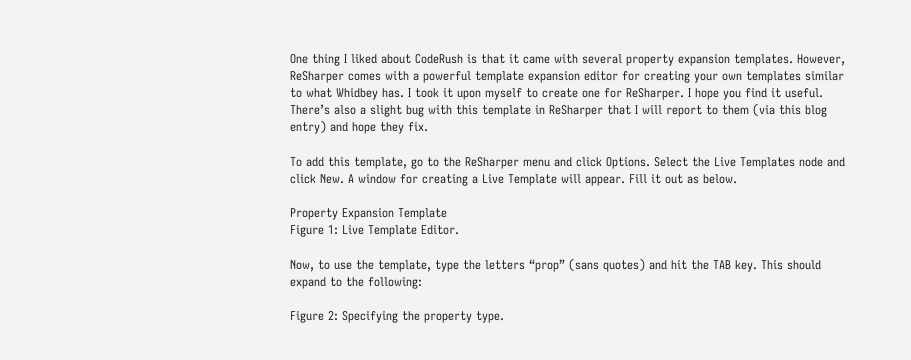One thing I liked about CodeRush is that it came with several property expansion templates. However, ReSharper comes with a powerful template expansion editor for creating your own templates similar to what Whidbey has. I took it upon myself to create one for ReSharper. I hope you find it useful. There’s also a slight bug with this template in ReSharper that I will report to them (via this blog entry) and hope they fix.

To add this template, go to the ReSharper menu and click Options. Select the Live Templates node and click New. A window for creating a Live Template will appear. Fill it out as below.

Property Expansion Template
Figure 1: Live Template Editor.

Now, to use the template, type the letters “prop” (sans quotes) and hit the TAB key. This should expand to the following:

Figure 2: Specifying the property type.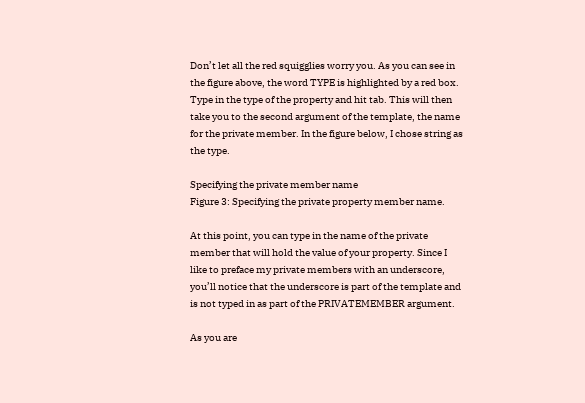Don’t let all the red squigglies worry you. As you can see in the figure above, the word TYPE is highlighted by a red box. Type in the type of the property and hit tab. This will then take you to the second argument of the template, the name for the private member. In the figure below, I chose string as the type.

Specifying the private member name
Figure 3: Specifying the private property member name.

At this point, you can type in the name of the private member that will hold the value of your property. Since I like to preface my private members with an underscore, you’ll notice that the underscore is part of the template and is not typed in as part of the PRIVATEMEMBER argument.

As you are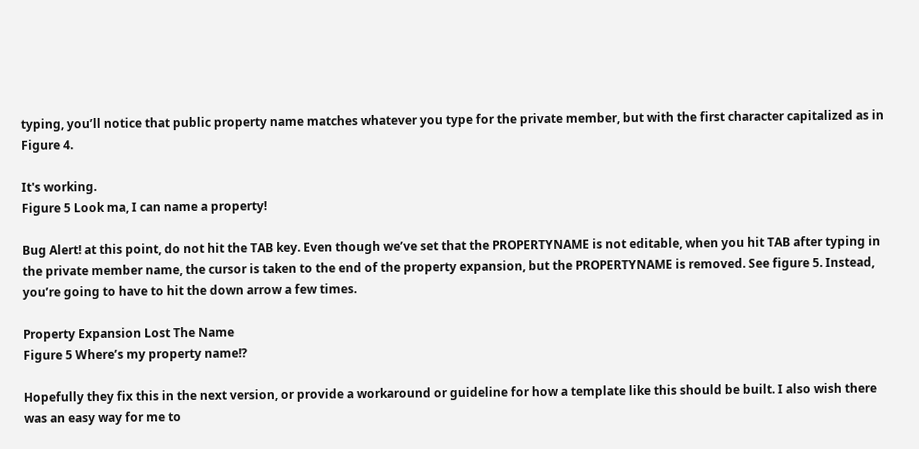typing, you’ll notice that public property name matches whatever you type for the private member, but with the first character capitalized as in Figure 4.

It's working.
Figure 5 Look ma, I can name a property!

Bug Alert! at this point, do not hit the TAB key. Even though we’ve set that the PROPERTYNAME is not editable, when you hit TAB after typing in the private member name, the cursor is taken to the end of the property expansion, but the PROPERTYNAME is removed. See figure 5. Instead, you’re going to have to hit the down arrow a few times.

Property Expansion Lost The Name
Figure 5 Where’s my property name!?

Hopefully they fix this in the next version, or provide a workaround or guideline for how a template like this should be built. I also wish there was an easy way for me to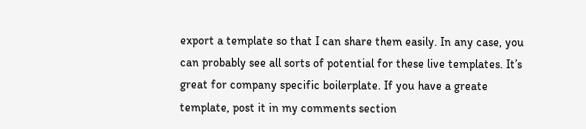export a template so that I can share them easily. In any case, you can probably see all sorts of potential for these live templates. It’s great for company specific boilerplate. If you have a greate template, post it in my comments section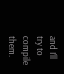and I’ll try to compile them.